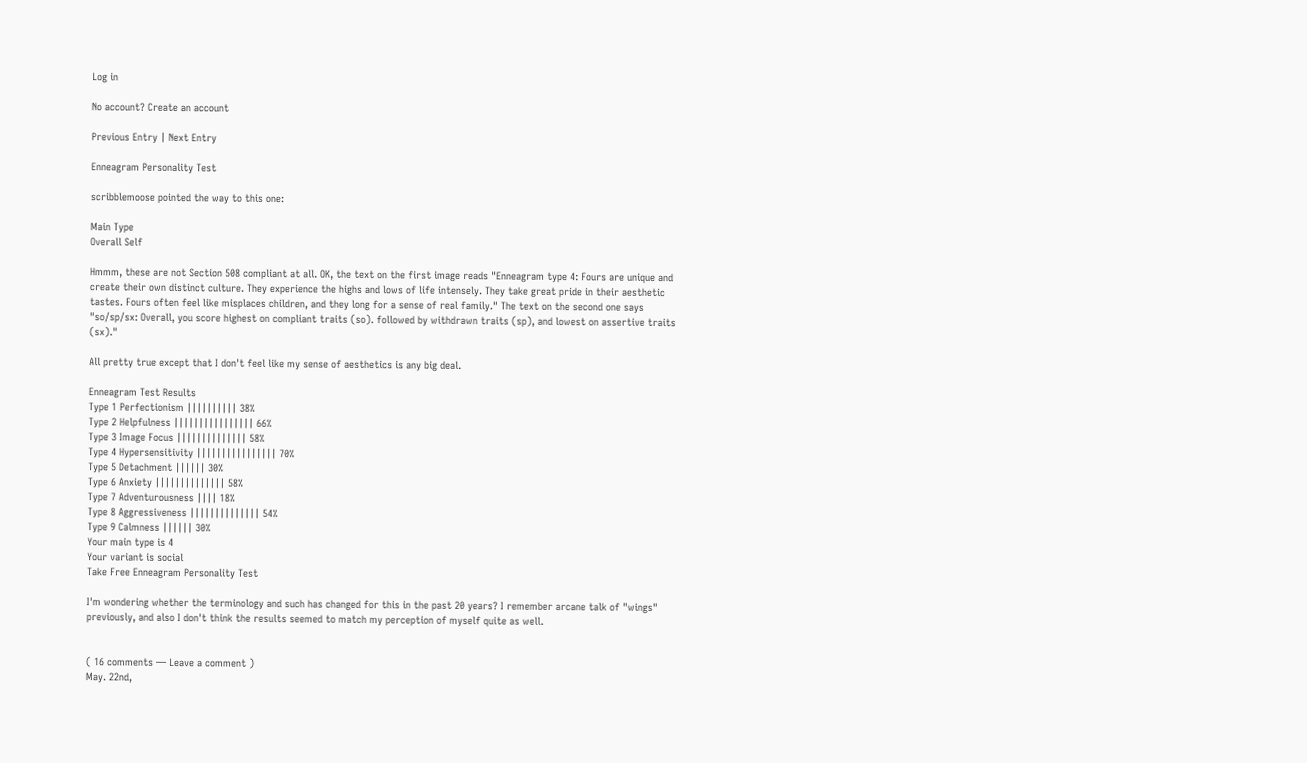Log in

No account? Create an account

Previous Entry | Next Entry

Enneagram Personality Test

scribblemoose pointed the way to this one:

Main Type
Overall Self

Hmmm, these are not Section 508 compliant at all. OK, the text on the first image reads "Enneagram type 4: Fours are unique and create their own distinct culture. They experience the highs and lows of life intensely. They take great pride in their aesthetic tastes. Fours often feel like misplaces children, and they long for a sense of real family." The text on the second one says "so/sp/sx: Overall, you score highest on compliant traits (so). followed by withdrawn traits (sp), and lowest on assertive traits (sx)."

All pretty true except that I don't feel like my sense of aesthetics is any big deal.

Enneagram Test Results
Type 1 Perfectionism |||||||||| 38%
Type 2 Helpfulness |||||||||||||||| 66%
Type 3 Image Focus |||||||||||||| 58%
Type 4 Hypersensitivity |||||||||||||||| 70%
Type 5 Detachment |||||| 30%
Type 6 Anxiety |||||||||||||| 58%
Type 7 Adventurousness |||| 18%
Type 8 Aggressiveness |||||||||||||| 54%
Type 9 Calmness |||||| 30%
Your main type is 4
Your variant is social
Take Free Enneagram Personality Test

I'm wondering whether the terminology and such has changed for this in the past 20 years? I remember arcane talk of "wings" previously, and also I don't think the results seemed to match my perception of myself quite as well.


( 16 comments — Leave a comment )
May. 22nd,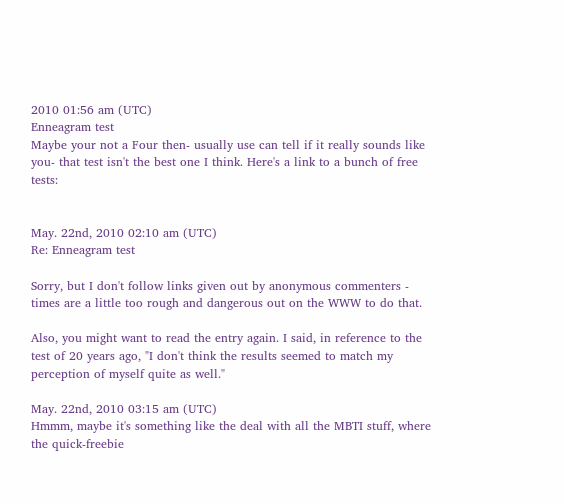2010 01:56 am (UTC)
Enneagram test
Maybe your not a Four then- usually use can tell if it really sounds like you- that test isn't the best one I think. Here's a link to a bunch of free tests:


May. 22nd, 2010 02:10 am (UTC)
Re: Enneagram test

Sorry, but I don't follow links given out by anonymous commenters - times are a little too rough and dangerous out on the WWW to do that.

Also, you might want to read the entry again. I said, in reference to the test of 20 years ago, "I don't think the results seemed to match my perception of myself quite as well."

May. 22nd, 2010 03:15 am (UTC)
Hmmm, maybe it's something like the deal with all the MBTI stuff, where the quick-freebie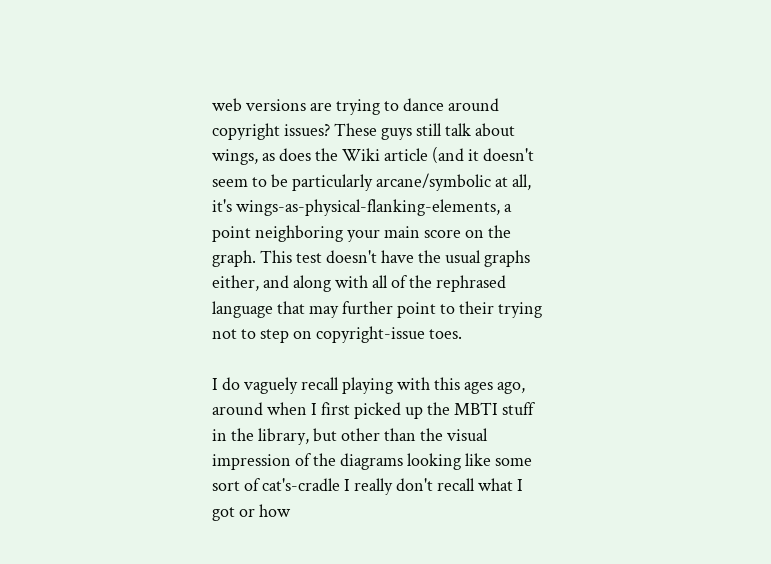web versions are trying to dance around copyright issues? These guys still talk about wings, as does the Wiki article (and it doesn't seem to be particularly arcane/symbolic at all, it's wings-as-physical-flanking-elements, a point neighboring your main score on the graph. This test doesn't have the usual graphs either, and along with all of the rephrased language that may further point to their trying not to step on copyright-issue toes.

I do vaguely recall playing with this ages ago, around when I first picked up the MBTI stuff in the library, but other than the visual impression of the diagrams looking like some sort of cat's-cradle I really don't recall what I got or how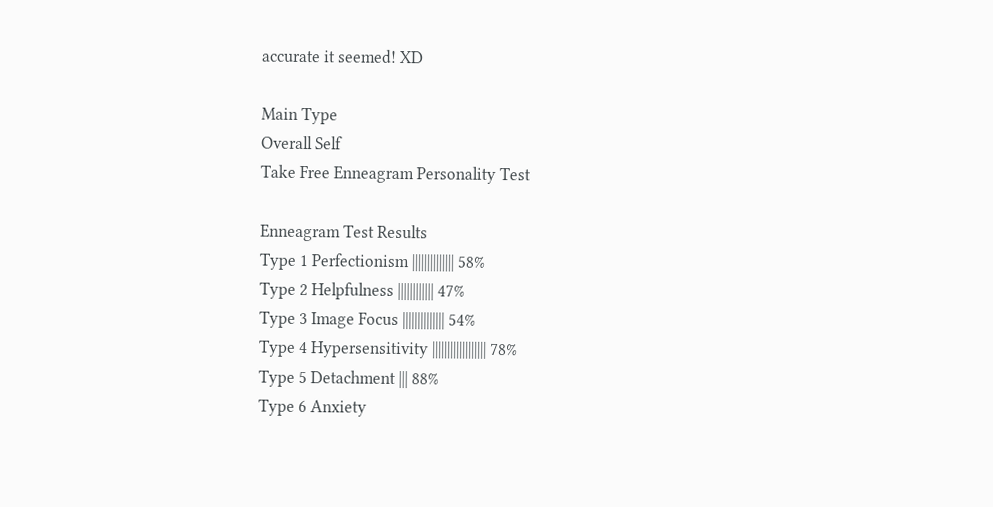accurate it seemed! XD

Main Type
Overall Self
Take Free Enneagram Personality Test

Enneagram Test Results
Type 1 Perfectionism |||||||||||||| 58%
Type 2 Helpfulness |||||||||||| 47%
Type 3 Image Focus |||||||||||||| 54%
Type 4 Hypersensitivity |||||||||||||||||| 78%
Type 5 Detachment ||| 88%
Type 6 Anxiety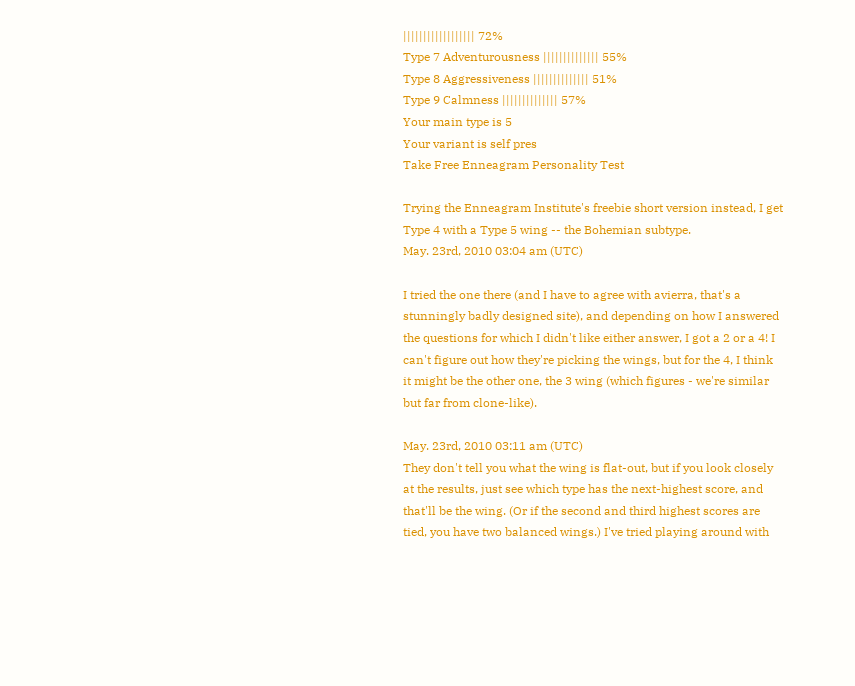|||||||||||||||||| 72%
Type 7 Adventurousness |||||||||||||| 55%
Type 8 Aggressiveness |||||||||||||| 51%
Type 9 Calmness |||||||||||||| 57%
Your main type is 5
Your variant is self pres
Take Free Enneagram Personality Test

Trying the Enneagram Institute's freebie short version instead, I get Type 4 with a Type 5 wing -- the Bohemian subtype.
May. 23rd, 2010 03:04 am (UTC)

I tried the one there (and I have to agree with avierra, that's a stunningly badly designed site), and depending on how I answered the questions for which I didn't like either answer, I got a 2 or a 4! I can't figure out how they're picking the wings, but for the 4, I think it might be the other one, the 3 wing (which figures - we're similar but far from clone-like).

May. 23rd, 2010 03:11 am (UTC)
They don't tell you what the wing is flat-out, but if you look closely at the results, just see which type has the next-highest score, and that'll be the wing. (Or if the second and third highest scores are tied, you have two balanced wings.) I've tried playing around with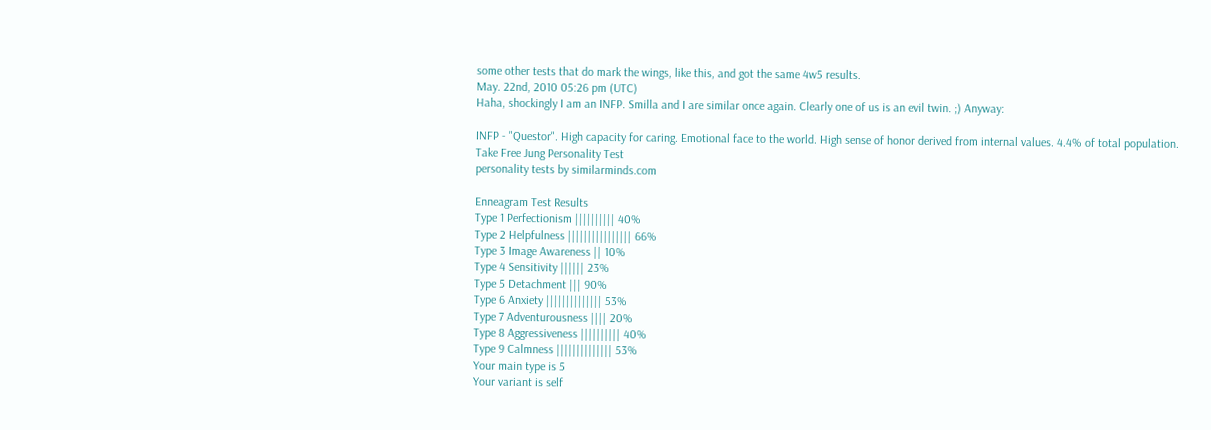some other tests that do mark the wings, like this, and got the same 4w5 results.
May. 22nd, 2010 05:26 pm (UTC)
Haha, shockingly I am an INFP. Smilla and I are similar once again. Clearly one of us is an evil twin. ;) Anyway:

INFP - "Questor". High capacity for caring. Emotional face to the world. High sense of honor derived from internal values. 4.4% of total population.
Take Free Jung Personality Test
personality tests by similarminds.com

Enneagram Test Results
Type 1 Perfectionism |||||||||| 40%
Type 2 Helpfulness |||||||||||||||| 66%
Type 3 Image Awareness || 10%
Type 4 Sensitivity |||||| 23%
Type 5 Detachment ||| 90%
Type 6 Anxiety |||||||||||||| 53%
Type 7 Adventurousness |||| 20%
Type 8 Aggressiveness |||||||||| 40%
Type 9 Calmness |||||||||||||| 53%
Your main type is 5
Your variant is self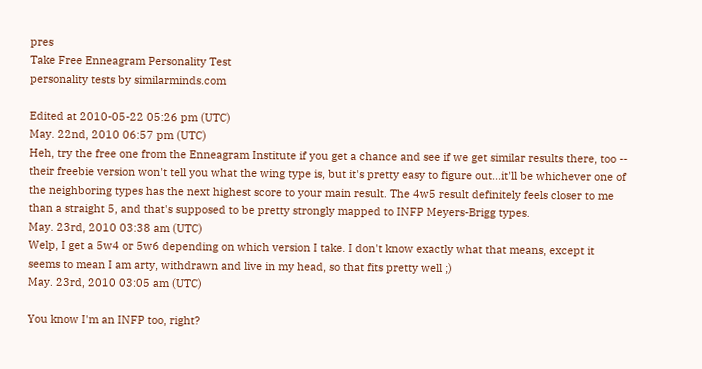pres
Take Free Enneagram Personality Test
personality tests by similarminds.com

Edited at 2010-05-22 05:26 pm (UTC)
May. 22nd, 2010 06:57 pm (UTC)
Heh, try the free one from the Enneagram Institute if you get a chance and see if we get similar results there, too -- their freebie version won't tell you what the wing type is, but it's pretty easy to figure out...it'll be whichever one of the neighboring types has the next highest score to your main result. The 4w5 result definitely feels closer to me than a straight 5, and that's supposed to be pretty strongly mapped to INFP Meyers-Brigg types.
May. 23rd, 2010 03:38 am (UTC)
Welp, I get a 5w4 or 5w6 depending on which version I take. I don't know exactly what that means, except it seems to mean I am arty, withdrawn and live in my head, so that fits pretty well ;)
May. 23rd, 2010 03:05 am (UTC)

You know I'm an INFP too, right?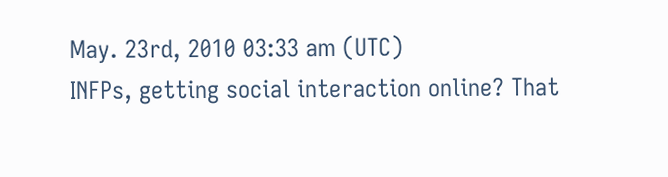May. 23rd, 2010 03:33 am (UTC)
INFPs, getting social interaction online? That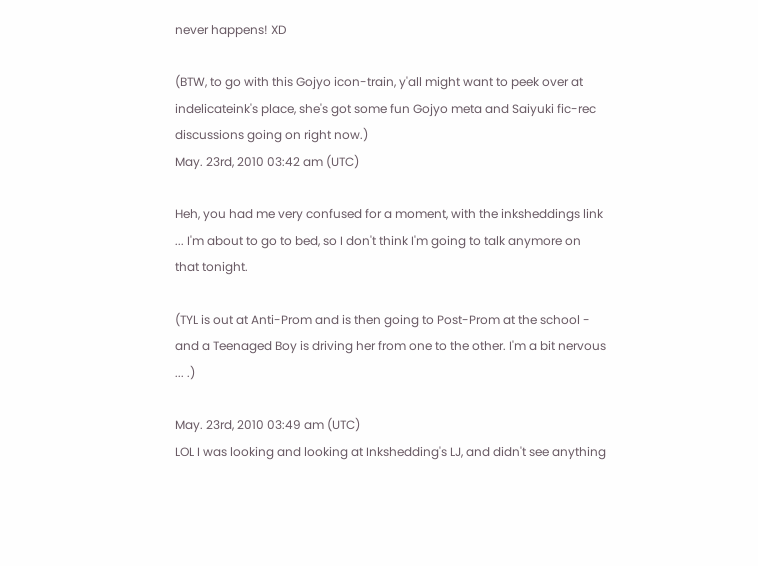never happens! XD

(BTW, to go with this Gojyo icon-train, y'all might want to peek over at indelicateink's place, she's got some fun Gojyo meta and Saiyuki fic-rec discussions going on right now.)
May. 23rd, 2010 03:42 am (UTC)

Heh, you had me very confused for a moment, with the inksheddings link ... I'm about to go to bed, so I don't think I'm going to talk anymore on that tonight.

(TYL is out at Anti-Prom and is then going to Post-Prom at the school - and a Teenaged Boy is driving her from one to the other. I'm a bit nervous ... .)

May. 23rd, 2010 03:49 am (UTC)
LOL I was looking and looking at Inkshedding's LJ, and didn't see anything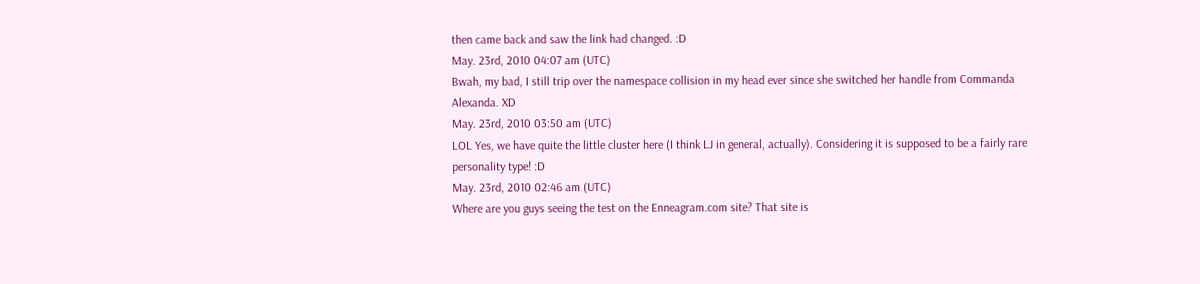then came back and saw the link had changed. :D
May. 23rd, 2010 04:07 am (UTC)
Bwah, my bad, I still trip over the namespace collision in my head ever since she switched her handle from Commanda Alexanda. XD
May. 23rd, 2010 03:50 am (UTC)
LOL Yes, we have quite the little cluster here (I think LJ in general, actually). Considering it is supposed to be a fairly rare personality type! :D
May. 23rd, 2010 02:46 am (UTC)
Where are you guys seeing the test on the Enneagram.com site? That site is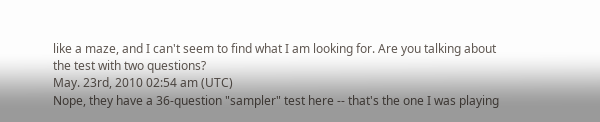like a maze, and I can't seem to find what I am looking for. Are you talking about the test with two questions?
May. 23rd, 2010 02:54 am (UTC)
Nope, they have a 36-question "sampler" test here -- that's the one I was playing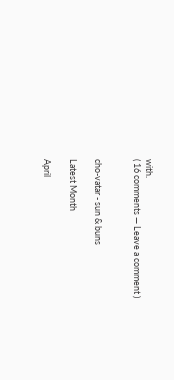with.
( 16 comments — Leave a comment )


cho-vatar - sun & buns

Latest Month

April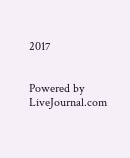2017


Powered by LiveJournal.com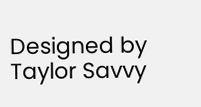Designed by Taylor Savvy